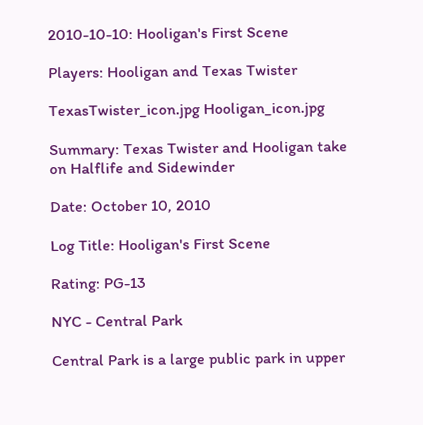2010-10-10: Hooligan's First Scene

Players: Hooligan and Texas Twister

TexasTwister_icon.jpg Hooligan_icon.jpg

Summary: Texas Twister and Hooligan take on Halflife and Sidewinder

Date: October 10, 2010

Log Title: Hooligan's First Scene

Rating: PG-13

NYC - Central Park

Central Park is a large public park in upper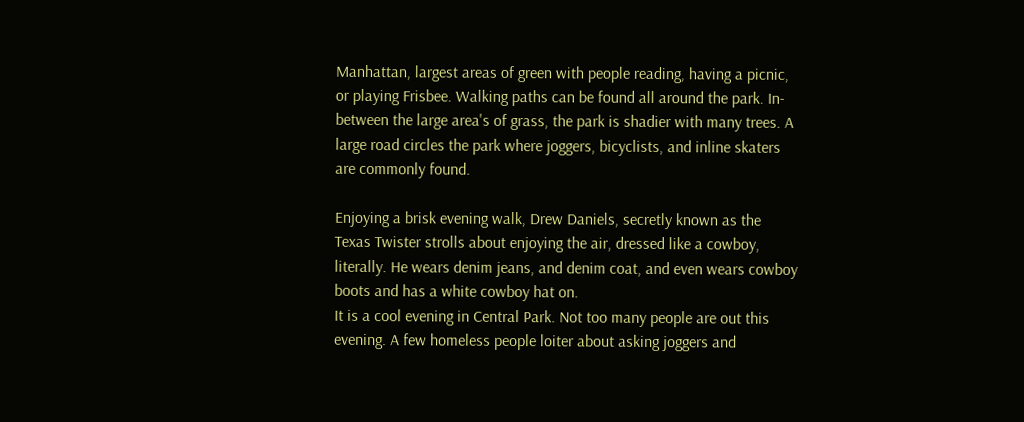Manhattan, largest areas of green with people reading, having a picnic, or playing Frisbee. Walking paths can be found all around the park. In-between the large area's of grass, the park is shadier with many trees. A large road circles the park where joggers, bicyclists, and inline skaters are commonly found.

Enjoying a brisk evening walk, Drew Daniels, secretly known as the Texas Twister strolls about enjoying the air, dressed like a cowboy, literally. He wears denim jeans, and denim coat, and even wears cowboy boots and has a white cowboy hat on.
It is a cool evening in Central Park. Not too many people are out this evening. A few homeless people loiter about asking joggers and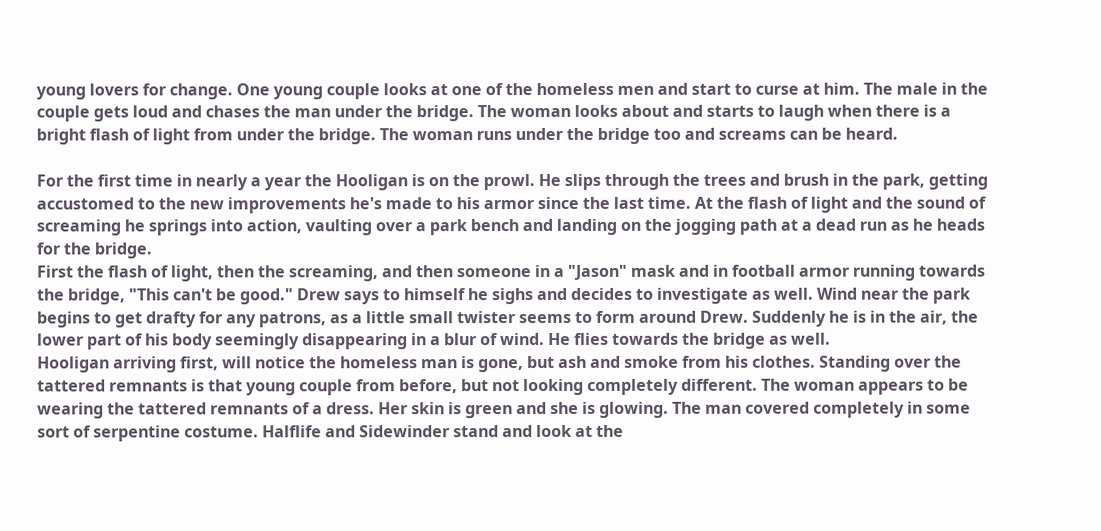young lovers for change. One young couple looks at one of the homeless men and start to curse at him. The male in the couple gets loud and chases the man under the bridge. The woman looks about and starts to laugh when there is a bright flash of light from under the bridge. The woman runs under the bridge too and screams can be heard.

For the first time in nearly a year the Hooligan is on the prowl. He slips through the trees and brush in the park, getting accustomed to the new improvements he's made to his armor since the last time. At the flash of light and the sound of screaming he springs into action, vaulting over a park bench and landing on the jogging path at a dead run as he heads for the bridge.
First the flash of light, then the screaming, and then someone in a "Jason" mask and in football armor running towards the bridge, "This can't be good." Drew says to himself he sighs and decides to investigate as well. Wind near the park begins to get drafty for any patrons, as a little small twister seems to form around Drew. Suddenly he is in the air, the lower part of his body seemingly disappearing in a blur of wind. He flies towards the bridge as well.
Hooligan arriving first, will notice the homeless man is gone, but ash and smoke from his clothes. Standing over the tattered remnants is that young couple from before, but not looking completely different. The woman appears to be wearing the tattered remnants of a dress. Her skin is green and she is glowing. The man covered completely in some sort of serpentine costume. Halflife and Sidewinder stand and look at the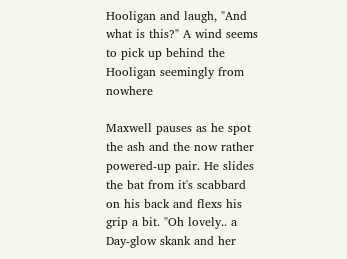Hooligan and laugh, "And what is this?" A wind seems to pick up behind the Hooligan seemingly from nowhere

Maxwell pauses as he spot the ash and the now rather powered-up pair. He slides the bat from it's scabbard on his back and flexs his grip a bit. "Oh lovely.. a Day-glow skank and her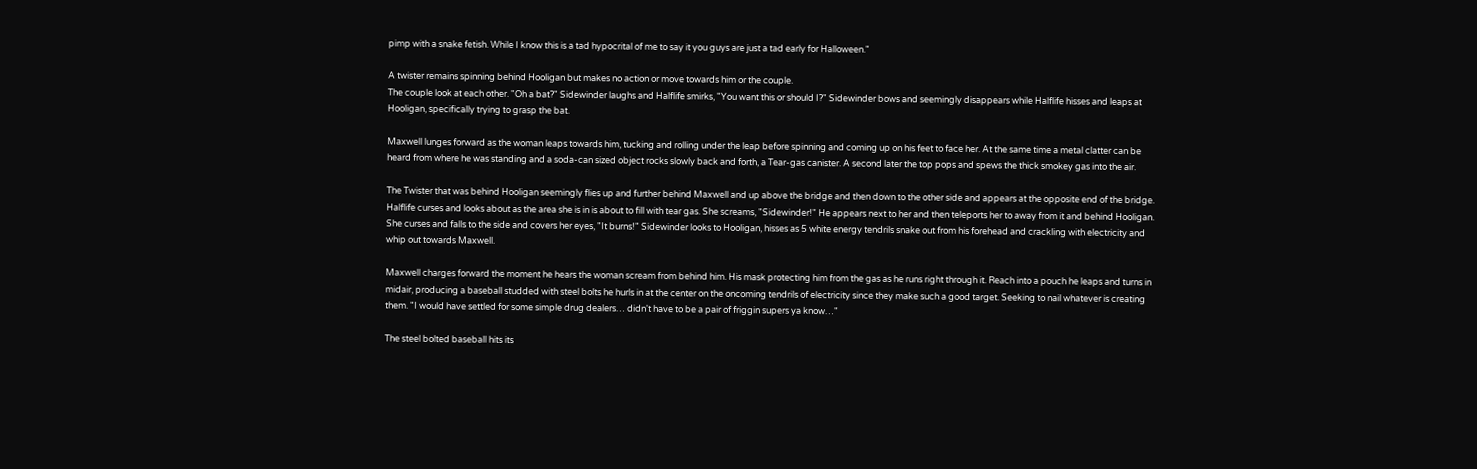pimp with a snake fetish. While I know this is a tad hypocrital of me to say it you guys are just a tad early for Halloween."

A twister remains spinning behind Hooligan but makes no action or move towards him or the couple.
The couple look at each other. "Oh a bat?" Sidewinder laughs and Halflife smirks, "You want this or should I?" Sidewinder bows and seemingly disappears while Halflife hisses and leaps at Hooligan, specifically trying to grasp the bat.

Maxwell lunges forward as the woman leaps towards him, tucking and rolling under the leap before spinning and coming up on his feet to face her. At the same time a metal clatter can be heard from where he was standing and a soda-can sized object rocks slowly back and forth, a Tear-gas canister. A second later the top pops and spews the thick smokey gas into the air.

The Twister that was behind Hooligan seemingly flies up and further behind Maxwell and up above the bridge and then down to the other side and appears at the opposite end of the bridge.
Halflife curses and looks about as the area she is in is about to fill with tear gas. She screams, "Sidewinder!" He appears next to her and then teleports her to away from it and behind Hooligan. She curses and falls to the side and covers her eyes, "It burns!" Sidewinder looks to Hooligan, hisses as 5 white energy tendrils snake out from his forehead and crackling with electricity and whip out towards Maxwell.

Maxwell charges forward the moment he hears the woman scream from behind him. His mask protecting him from the gas as he runs right through it. Reach into a pouch he leaps and turns in midair, producing a baseball studded with steel bolts he hurls in at the center on the oncoming tendrils of electricity since they make such a good target. Seeking to nail whatever is creating them. "I would have settled for some simple drug dealers… didn't have to be a pair of friggin supers ya know…"

The steel bolted baseball hits its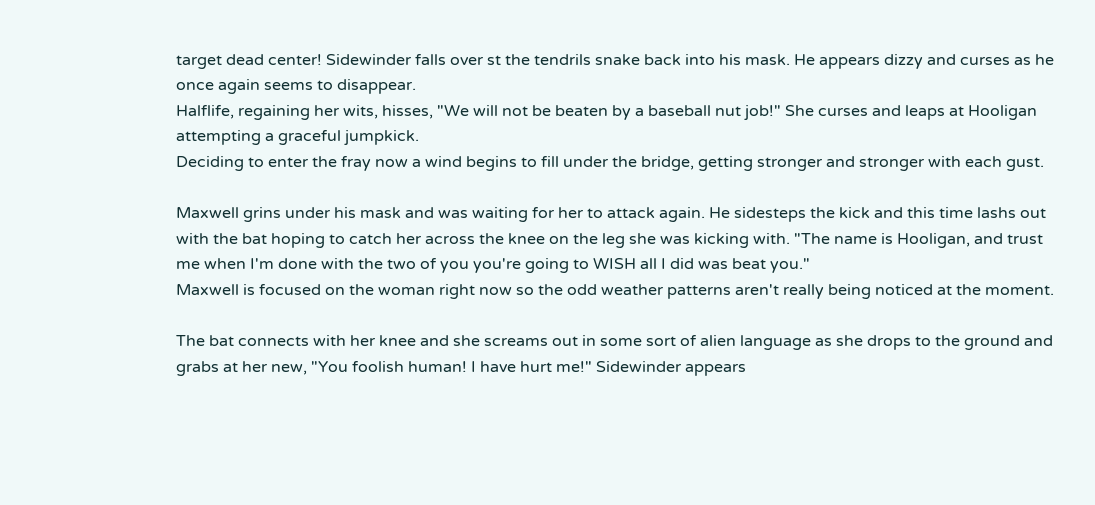target dead center! Sidewinder falls over st the tendrils snake back into his mask. He appears dizzy and curses as he once again seems to disappear.
Halflife, regaining her wits, hisses, "We will not be beaten by a baseball nut job!" She curses and leaps at Hooligan attempting a graceful jumpkick.
Deciding to enter the fray now a wind begins to fill under the bridge, getting stronger and stronger with each gust.

Maxwell grins under his mask and was waiting for her to attack again. He sidesteps the kick and this time lashs out with the bat hoping to catch her across the knee on the leg she was kicking with. "The name is Hooligan, and trust me when I'm done with the two of you you're going to WISH all I did was beat you."
Maxwell is focused on the woman right now so the odd weather patterns aren't really being noticed at the moment.

The bat connects with her knee and she screams out in some sort of alien language as she drops to the ground and grabs at her new, "You foolish human! I have hurt me!" Sidewinder appears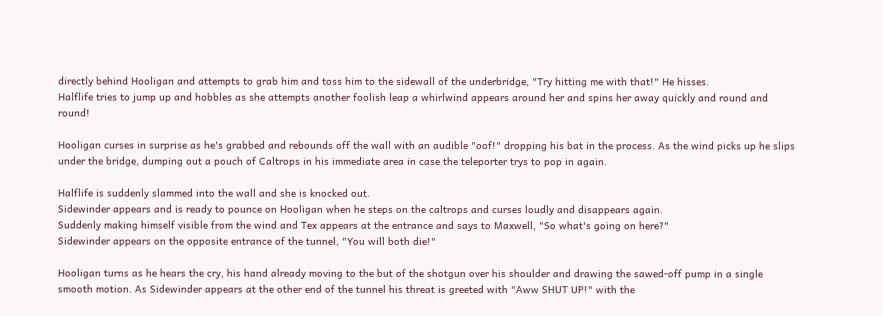directly behind Hooligan and attempts to grab him and toss him to the sidewall of the underbridge, "Try hitting me with that!" He hisses.
Halflife tries to jump up and hobbles as she attempts another foolish leap a whirlwind appears around her and spins her away quickly and round and round!

Hooligan curses in surprise as he's grabbed and rebounds off the wall with an audible "oof!" dropping his bat in the process. As the wind picks up he slips under the bridge, dumping out a pouch of Caltrops in his immediate area in case the teleporter trys to pop in again.

Halflife is suddenly slammed into the wall and she is knocked out.
Sidewinder appears and is ready to pounce on Hooligan when he steps on the caltrops and curses loudly and disappears again.
Suddenly making himself visible from the wind and Tex appears at the entrance and says to Maxwell, "So what's going on here?"
Sidewinder appears on the opposite entrance of the tunnel, "You will both die!"

Hooligan turns as he hears the cry, his hand already moving to the but of the shotgun over his shoulder and drawing the sawed-off pump in a single smooth motion. As Sidewinder appears at the other end of the tunnel his threat is greeted with "Aww SHUT UP!" with the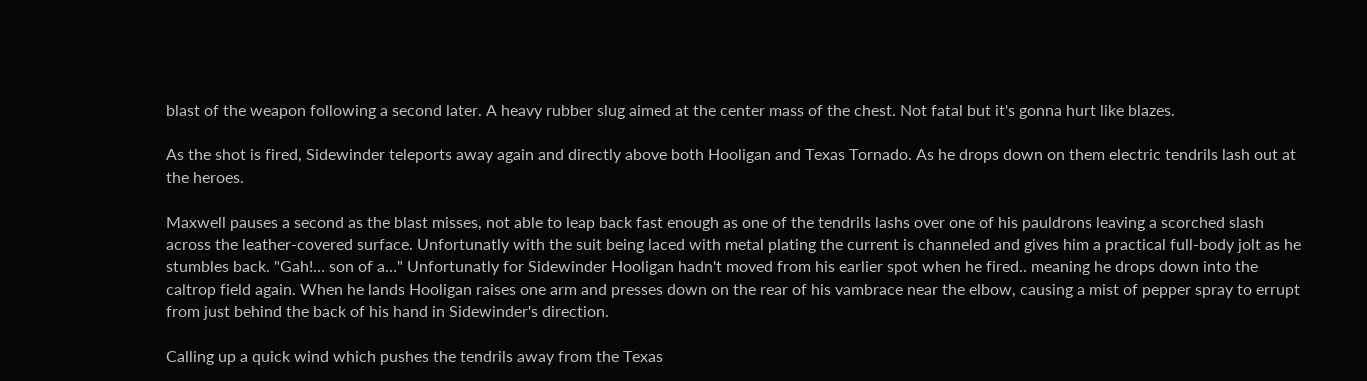blast of the weapon following a second later. A heavy rubber slug aimed at the center mass of the chest. Not fatal but it's gonna hurt like blazes.

As the shot is fired, Sidewinder teleports away again and directly above both Hooligan and Texas Tornado. As he drops down on them electric tendrils lash out at the heroes.

Maxwell pauses a second as the blast misses, not able to leap back fast enough as one of the tendrils lashs over one of his pauldrons leaving a scorched slash across the leather-covered surface. Unfortunatly with the suit being laced with metal plating the current is channeled and gives him a practical full-body jolt as he stumbles back. "Gah!… son of a…" Unfortunatly for Sidewinder Hooligan hadn't moved from his earlier spot when he fired.. meaning he drops down into the caltrop field again. When he lands Hooligan raises one arm and presses down on the rear of his vambrace near the elbow, causing a mist of pepper spray to errupt from just behind the back of his hand in Sidewinder's direction.

Calling up a quick wind which pushes the tendrils away from the Texas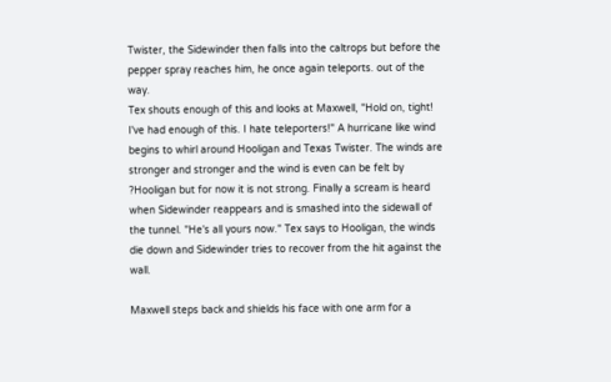Twister, the Sidewinder then falls into the caltrops but before the pepper spray reaches him, he once again teleports. out of the way.
Tex shouts enough of this and looks at Maxwell, "Hold on, tight! I've had enough of this. I hate teleporters!" A hurricane like wind begins to whirl around Hooligan and Texas Twister. The winds are stronger and stronger and the wind is even can be felt by ?Hooligan but for now it is not strong. Finally a scream is heard when Sidewinder reappears and is smashed into the sidewall of the tunnel. "He's all yours now." Tex says to Hooligan, the winds die down and Sidewinder tries to recover from the hit against the wall.

Maxwell steps back and shields his face with one arm for a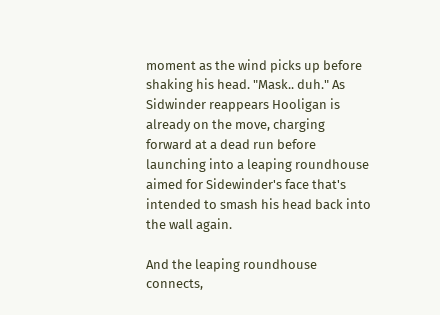moment as the wind picks up before shaking his head. "Mask.. duh." As Sidwinder reappears Hooligan is already on the move, charging forward at a dead run before launching into a leaping roundhouse aimed for Sidewinder's face that's intended to smash his head back into the wall again.

And the leaping roundhouse connects,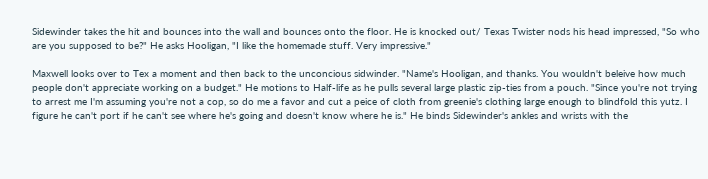Sidewinder takes the hit and bounces into the wall and bounces onto the floor. He is knocked out/ Texas Twister nods his head impressed, "So who are you supposed to be?" He asks Hooligan, "I like the homemade stuff. Very impressive."

Maxwell looks over to Tex a moment and then back to the unconcious sidwinder. "Name's Hooligan, and thanks. You wouldn't beleive how much people don't appreciate working on a budget." He motions to Half-life as he pulls several large plastic zip-ties from a pouch. "Since you're not trying to arrest me I'm assuming you're not a cop, so do me a favor and cut a peice of cloth from greenie's clothing large enough to blindfold this yutz. I figure he can't port if he can't see where he's going and doesn't know where he is." He binds Sidewinder's ankles and wrists with the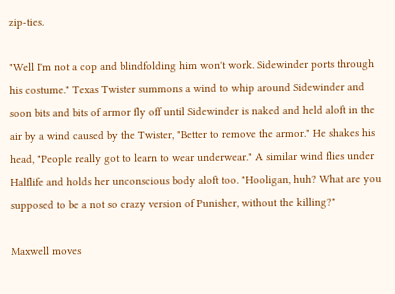zip-ties.

"Well I'm not a cop and blindfolding him won't work. Sidewinder ports through his costume." Texas Twister summons a wind to whip around Sidewinder and soon bits and bits of armor fly off until Sidewinder is naked and held aloft in the air by a wind caused by the Twister, "Better to remove the armor." He shakes his head, "People really got to learn to wear underwear." A similar wind flies under Halflife and holds her unconscious body aloft too. "Hooligan, huh? What are you supposed to be a not so crazy version of Punisher, without the killing?"

Maxwell moves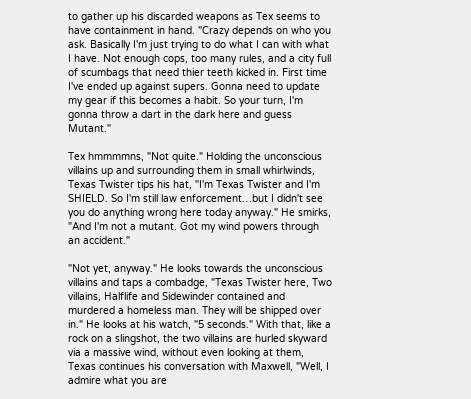to gather up his discarded weapons as Tex seems to have containment in hand. "Crazy depends on who you ask. Basically I'm just trying to do what I can with what I have. Not enough cops, too many rules, and a city full of scumbags that need thier teeth kicked in. First time I've ended up against supers. Gonna need to update my gear if this becomes a habit. So your turn, I'm gonna throw a dart in the dark here and guess Mutant."

Tex hmmmmns, "Not quite." Holding the unconscious villains up and surrounding them in small whirlwinds, Texas Twister tips his hat, "I'm Texas Twister and I'm SHIELD. So I'm still law enforcement…but I didn't see you do anything wrong here today anyway." He smirks, "And I'm not a mutant. Got my wind powers through an accident."

"Not yet, anyway." He looks towards the unconscious villains and taps a combadge, "Texas Twister here, Two villains, Halflife and Sidewinder contained and murdered a homeless man. They will be shipped over in." He looks at his watch, "5 seconds." With that, like a rock on a slingshot, the two villains are hurled skyward via a massive wind, without even looking at them, Texas continues his conversation with Maxwell, "Well, I admire what you are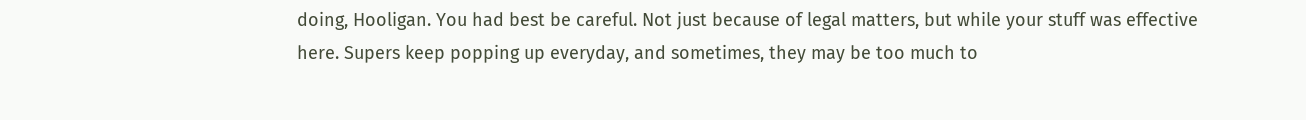doing, Hooligan. You had best be careful. Not just because of legal matters, but while your stuff was effective here. Supers keep popping up everyday, and sometimes, they may be too much to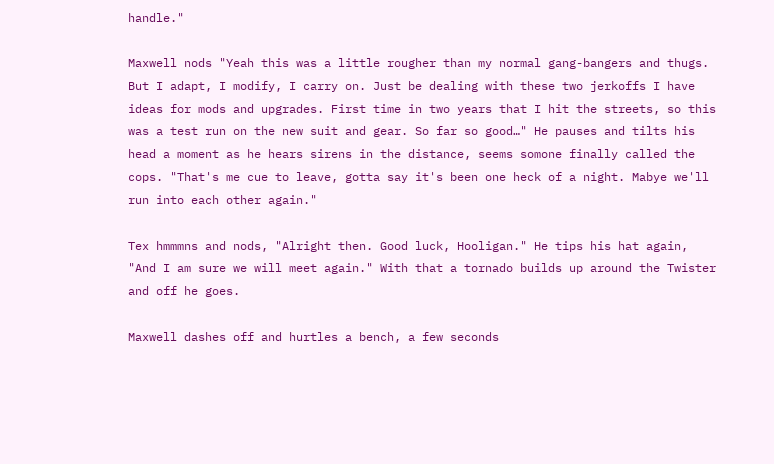handle."

Maxwell nods "Yeah this was a little rougher than my normal gang-bangers and thugs. But I adapt, I modify, I carry on. Just be dealing with these two jerkoffs I have ideas for mods and upgrades. First time in two years that I hit the streets, so this was a test run on the new suit and gear. So far so good…" He pauses and tilts his head a moment as he hears sirens in the distance, seems somone finally called the cops. "That's me cue to leave, gotta say it's been one heck of a night. Mabye we'll run into each other again."

Tex hmmmns and nods, "Alright then. Good luck, Hooligan." He tips his hat again, "And I am sure we will meet again." With that a tornado builds up around the Twister and off he goes.

Maxwell dashes off and hurtles a bench, a few seconds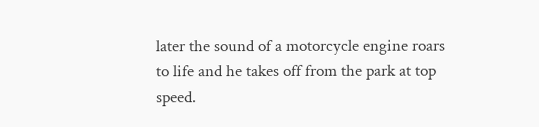later the sound of a motorcycle engine roars to life and he takes off from the park at top speed.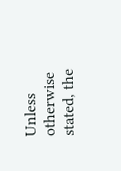Unless otherwise stated, the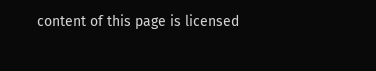content of this page is licensed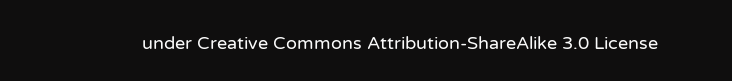under Creative Commons Attribution-ShareAlike 3.0 License